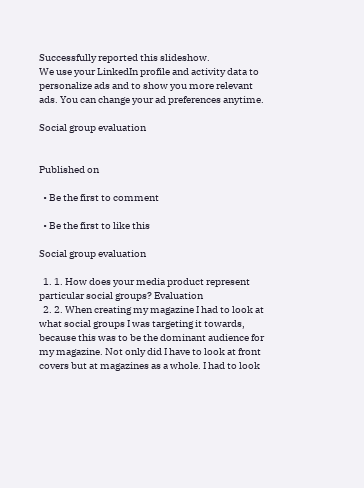Successfully reported this slideshow.
We use your LinkedIn profile and activity data to personalize ads and to show you more relevant ads. You can change your ad preferences anytime.

Social group evaluation


Published on

  • Be the first to comment

  • Be the first to like this

Social group evaluation

  1. 1. How does your media product represent particular social groups? Evaluation
  2. 2. When creating my magazine I had to look at what social groups I was targeting it towards, because this was to be the dominant audience for my magazine. Not only did I have to look at front covers but at magazines as a whole. I had to look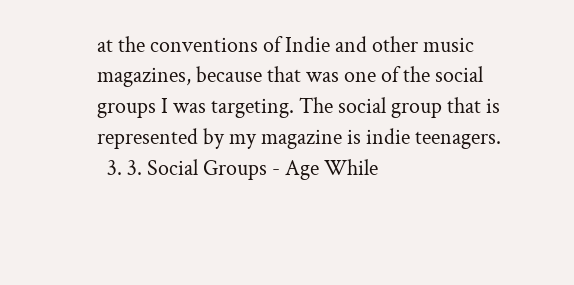at the conventions of Indie and other music magazines, because that was one of the social groups I was targeting. The social group that is represented by my magazine is indie teenagers.
  3. 3. Social Groups - Age While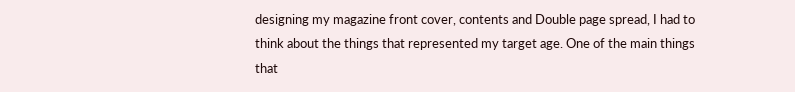designing my magazine front cover, contents and Double page spread, I had to think about the things that represented my target age. One of the main things that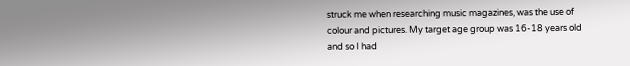struck me when researching music magazines, was the use of colour and pictures. My target age group was 16-18 years old and so I had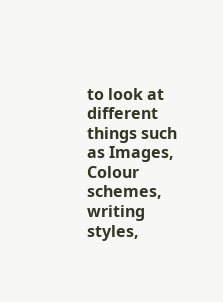to look at different things such as Images, Colour schemes, writing styles,